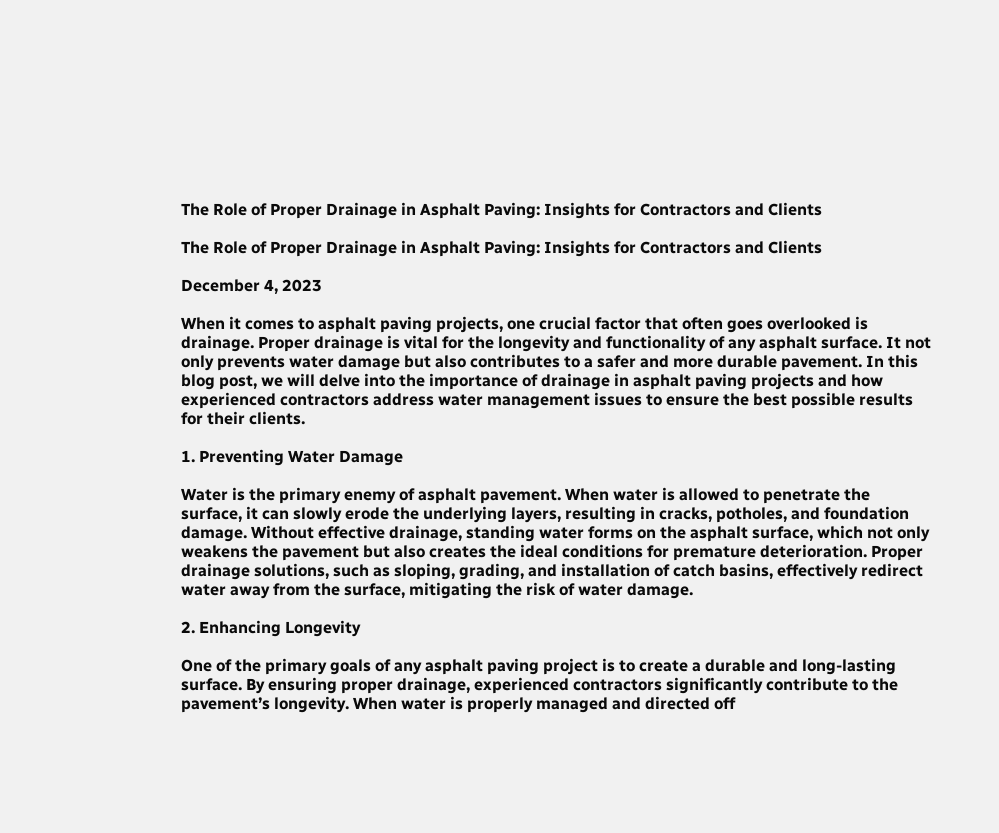The Role of Proper Drainage in Asphalt Paving: Insights for Contractors and Clients

The Role of Proper Drainage in Asphalt Paving: Insights for Contractors and Clients

December 4, 2023

When it comes to asphalt paving projects, one crucial factor that often goes overlooked is drainage. Proper drainage is vital for the longevity and functionality of any asphalt surface. It not only prevents water damage but also contributes to a safer and more durable pavement. In this blog post, we will delve into the importance of drainage in asphalt paving projects and how experienced contractors address water management issues to ensure the best possible results for their clients.

1. Preventing Water Damage

Water is the primary enemy of asphalt pavement. When water is allowed to penetrate the surface, it can slowly erode the underlying layers, resulting in cracks, potholes, and foundation damage. Without effective drainage, standing water forms on the asphalt surface, which not only weakens the pavement but also creates the ideal conditions for premature deterioration. Proper drainage solutions, such as sloping, grading, and installation of catch basins, effectively redirect water away from the surface, mitigating the risk of water damage.

2. Enhancing Longevity

One of the primary goals of any asphalt paving project is to create a durable and long-lasting surface. By ensuring proper drainage, experienced contractors significantly contribute to the pavement’s longevity. When water is properly managed and directed off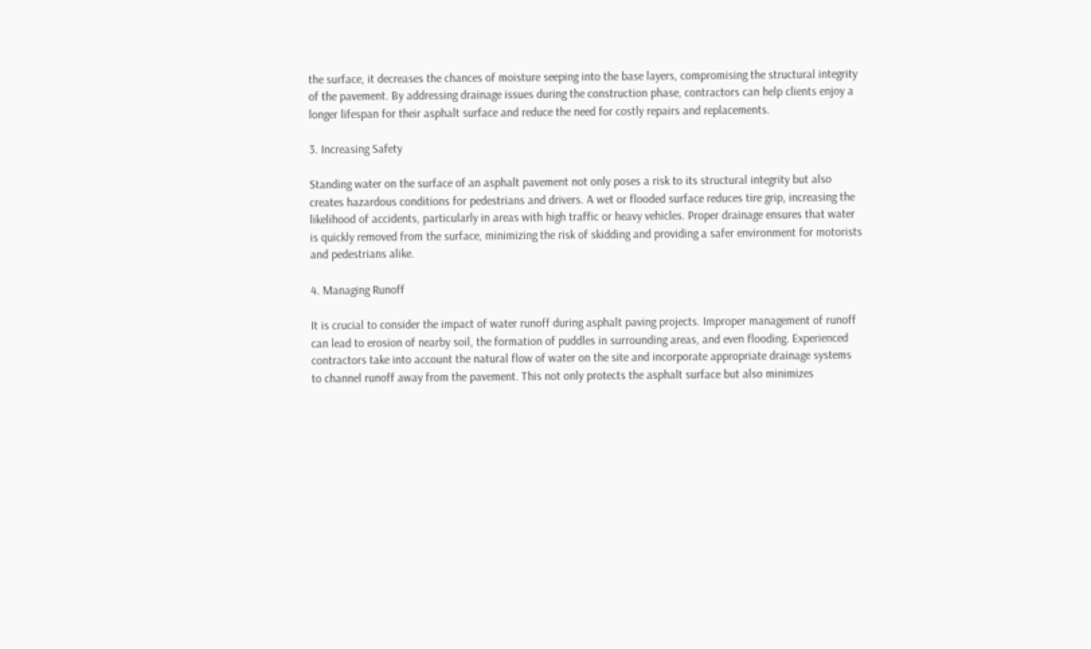the surface, it decreases the chances of moisture seeping into the base layers, compromising the structural integrity of the pavement. By addressing drainage issues during the construction phase, contractors can help clients enjoy a longer lifespan for their asphalt surface and reduce the need for costly repairs and replacements.

3. Increasing Safety

Standing water on the surface of an asphalt pavement not only poses a risk to its structural integrity but also creates hazardous conditions for pedestrians and drivers. A wet or flooded surface reduces tire grip, increasing the likelihood of accidents, particularly in areas with high traffic or heavy vehicles. Proper drainage ensures that water is quickly removed from the surface, minimizing the risk of skidding and providing a safer environment for motorists and pedestrians alike.

4. Managing Runoff

It is crucial to consider the impact of water runoff during asphalt paving projects. Improper management of runoff can lead to erosion of nearby soil, the formation of puddles in surrounding areas, and even flooding. Experienced contractors take into account the natural flow of water on the site and incorporate appropriate drainage systems to channel runoff away from the pavement. This not only protects the asphalt surface but also minimizes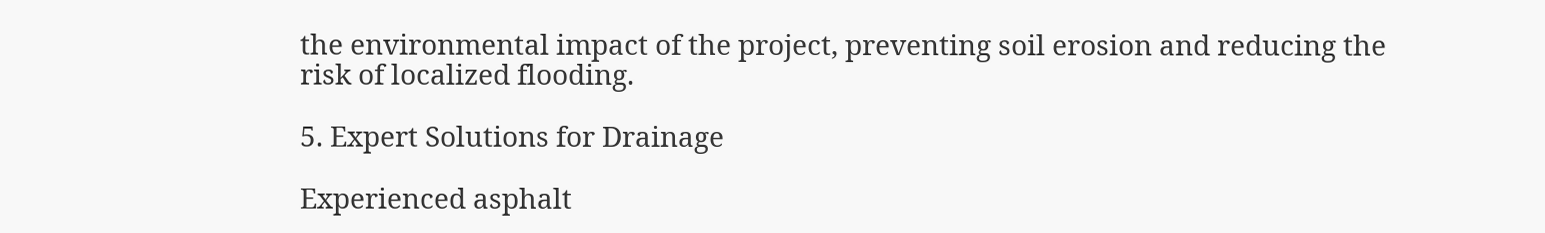the environmental impact of the project, preventing soil erosion and reducing the risk of localized flooding.

5. Expert Solutions for Drainage

Experienced asphalt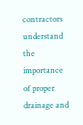contractors understand the importance of proper drainage and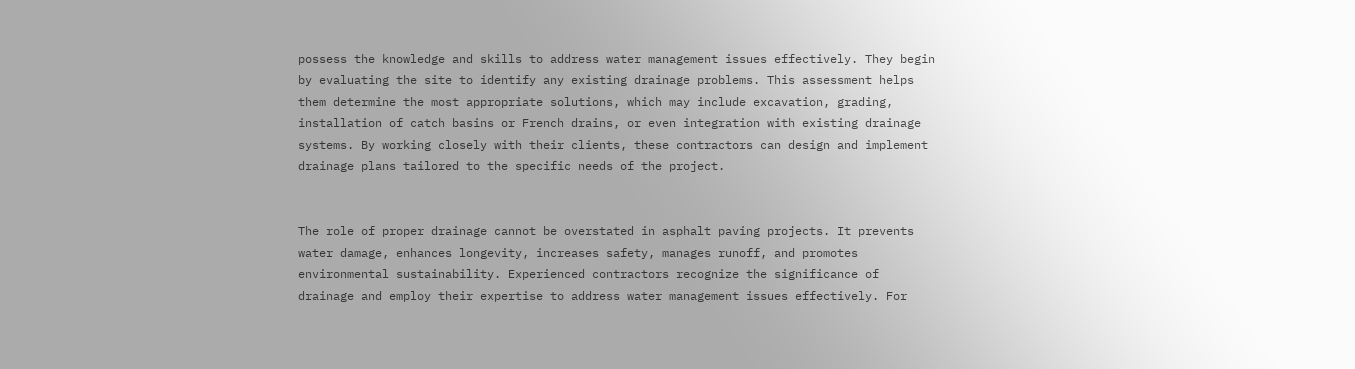possess the knowledge and skills to address water management issues effectively. They begin by evaluating the site to identify any existing drainage problems. This assessment helps them determine the most appropriate solutions, which may include excavation, grading, installation of catch basins or French drains, or even integration with existing drainage systems. By working closely with their clients, these contractors can design and implement drainage plans tailored to the specific needs of the project.


The role of proper drainage cannot be overstated in asphalt paving projects. It prevents water damage, enhances longevity, increases safety, manages runoff, and promotes environmental sustainability. Experienced contractors recognize the significance of drainage and employ their expertise to address water management issues effectively. For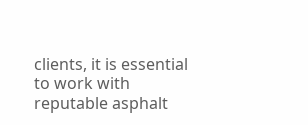clients, it is essential to work with reputable asphalt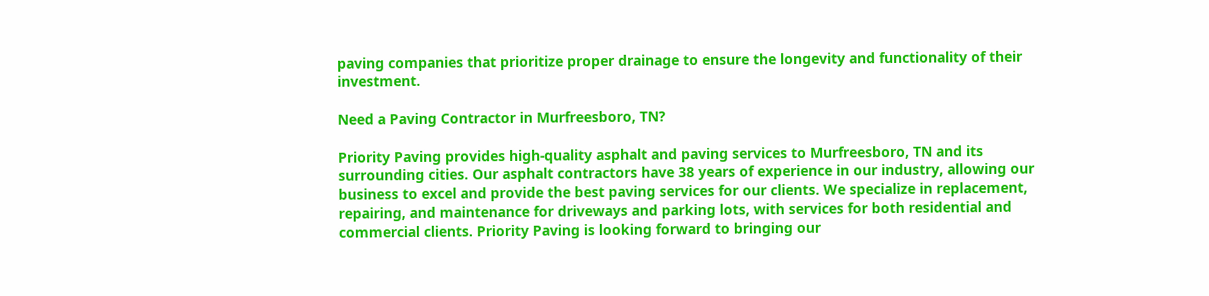paving companies that prioritize proper drainage to ensure the longevity and functionality of their investment.

Need a Paving Contractor in Murfreesboro, TN?

Priority Paving provides high-quality asphalt and paving services to Murfreesboro, TN and its surrounding cities. Our asphalt contractors have 38 years of experience in our industry, allowing our business to excel and provide the best paving services for our clients. We specialize in replacement, repairing, and maintenance for driveways and parking lots, with services for both residential and commercial clients. Priority Paving is looking forward to bringing our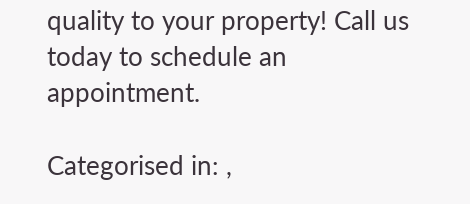quality to your property! Call us today to schedule an appointment.

Categorised in: ,